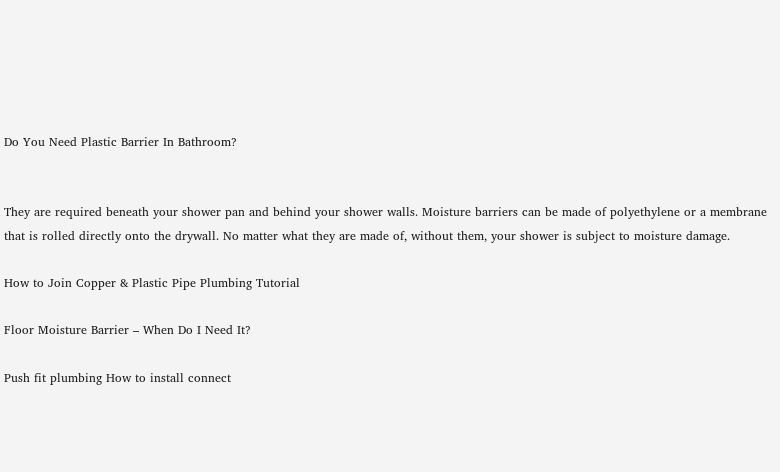Do You Need Plastic Barrier In Bathroom?


They are required beneath your shower pan and behind your shower walls. Moisture barriers can be made of polyethylene or a membrane that is rolled directly onto the drywall. No matter what they are made of, without them, your shower is subject to moisture damage.

How to Join Copper & Plastic Pipe Plumbing Tutorial

Floor Moisture Barrier – When Do I Need It?

Push fit plumbing How to install connect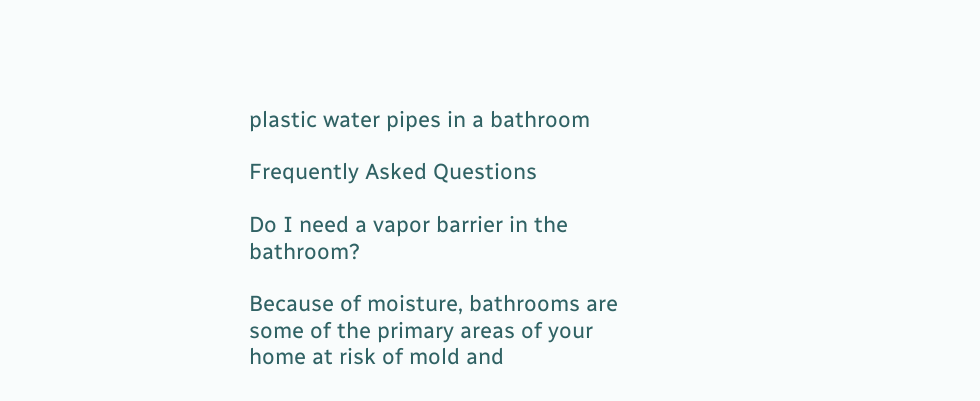plastic water pipes in a bathroom

Frequently Asked Questions

Do I need a vapor barrier in the bathroom?

Because of moisture, bathrooms are some of the primary areas of your home at risk of mold and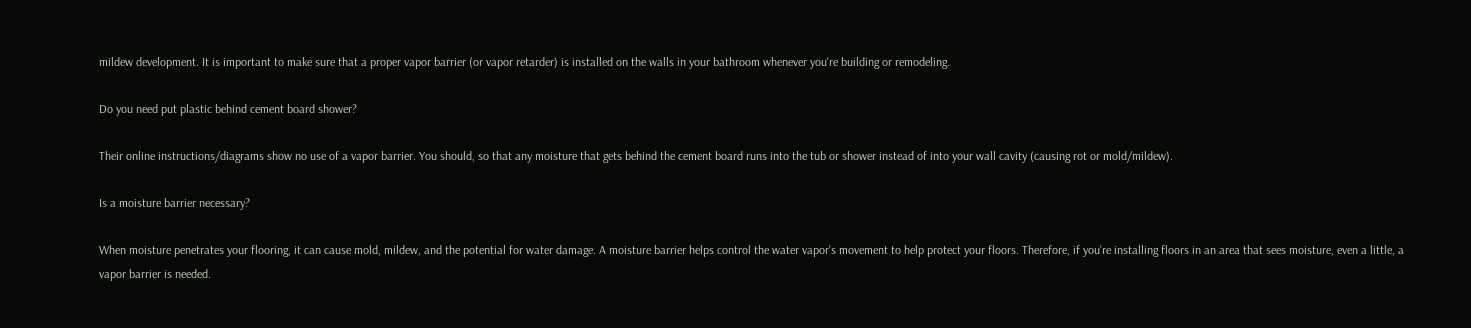mildew development. It is important to make sure that a proper vapor barrier (or vapor retarder) is installed on the walls in your bathroom whenever you're building or remodeling.

Do you need put plastic behind cement board shower?

Their online instructions/diagrams show no use of a vapor barrier. You should, so that any moisture that gets behind the cement board runs into the tub or shower instead of into your wall cavity (causing rot or mold/mildew).

Is a moisture barrier necessary?

When moisture penetrates your flooring, it can cause mold, mildew, and the potential for water damage. A moisture barrier helps control the water vapor's movement to help protect your floors. Therefore, if you're installing floors in an area that sees moisture, even a little, a vapor barrier is needed.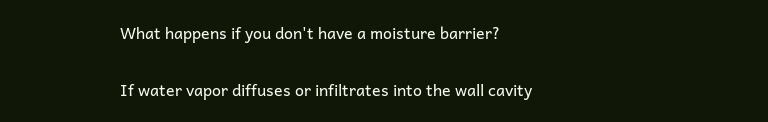What happens if you don't have a moisture barrier?

If water vapor diffuses or infiltrates into the wall cavity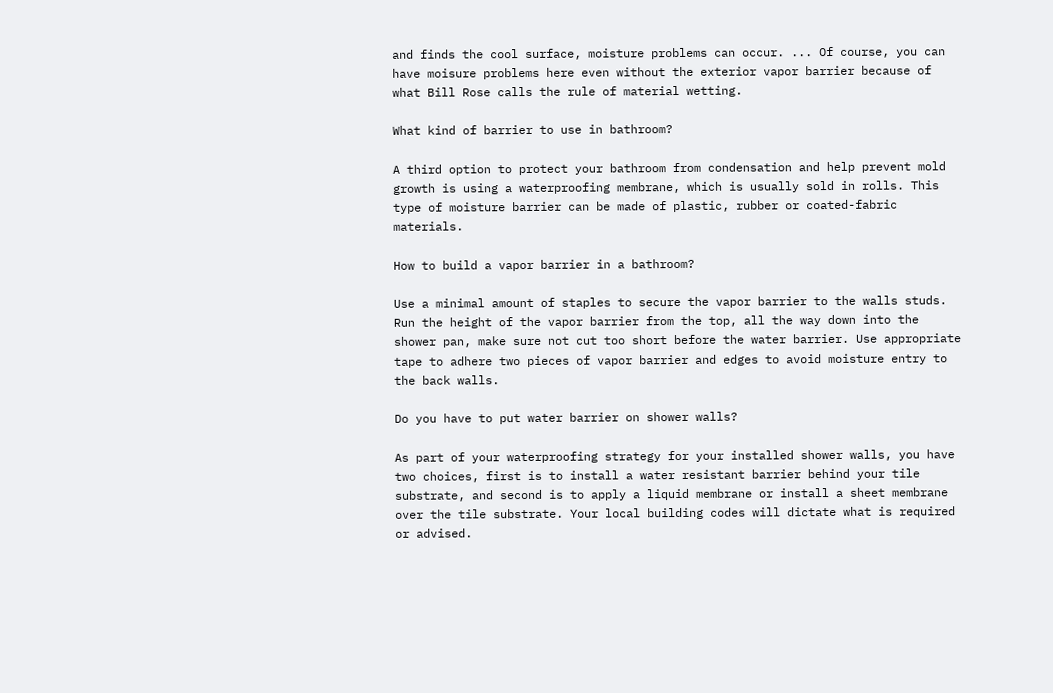and finds the cool surface, moisture problems can occur. ... Of course, you can have moisure problems here even without the exterior vapor barrier because of what Bill Rose calls the rule of material wetting.

What kind of barrier to use in bathroom?

A third option to protect your bathroom from condensation and help prevent mold growth is using a waterproofing membrane, which is usually sold in rolls. This type of moisture barrier can be made of plastic, rubber or coated-fabric materials.

How to build a vapor barrier in a bathroom?

Use a minimal amount of staples to secure the vapor barrier to the walls studs. Run the height of the vapor barrier from the top, all the way down into the shower pan, make sure not cut too short before the water barrier. Use appropriate tape to adhere two pieces of vapor barrier and edges to avoid moisture entry to the back walls.

Do you have to put water barrier on shower walls?

As part of your waterproofing strategy for your installed shower walls, you have two choices, first is to install a water resistant barrier behind your tile substrate, and second is to apply a liquid membrane or install a sheet membrane over the tile substrate. Your local building codes will dictate what is required or advised.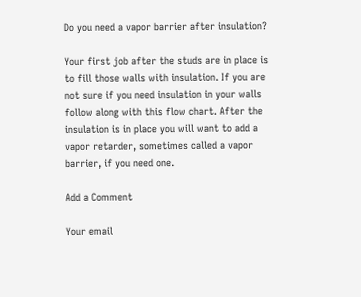Do you need a vapor barrier after insulation?

Your first job after the studs are in place is to fill those walls with insulation. If you are not sure if you need insulation in your walls follow along with this flow chart. After the insulation is in place you will want to add a vapor retarder, sometimes called a vapor barrier, if you need one.

Add a Comment

Your email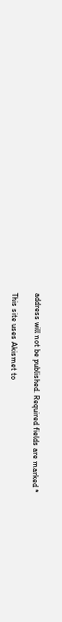address will not be published. Required fields are marked *

This site uses Akismet to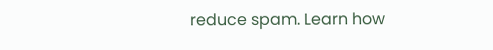reduce spam. Learn how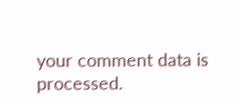your comment data is processed.